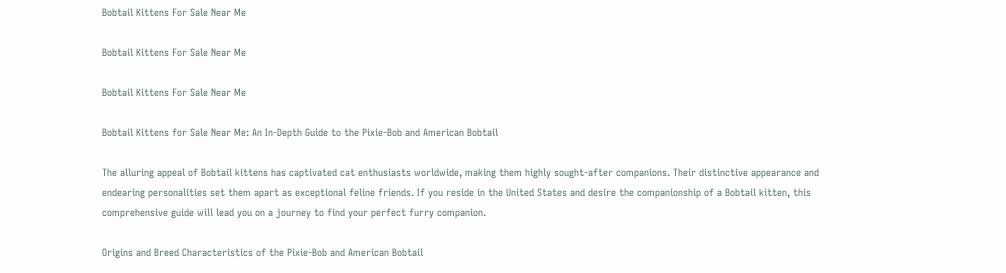Bobtail Kittens For Sale Near Me

Bobtail Kittens For Sale Near Me

Bobtail Kittens For Sale Near Me

Bobtail Kittens for Sale Near Me: An In-Depth Guide to the Pixie-Bob and American Bobtail

The alluring appeal of Bobtail kittens has captivated cat enthusiasts worldwide, making them highly sought-after companions. Their distinctive appearance and endearing personalities set them apart as exceptional feline friends. If you reside in the United States and desire the companionship of a Bobtail kitten, this comprehensive guide will lead you on a journey to find your perfect furry companion.

Origins and Breed Characteristics of the Pixie-Bob and American Bobtail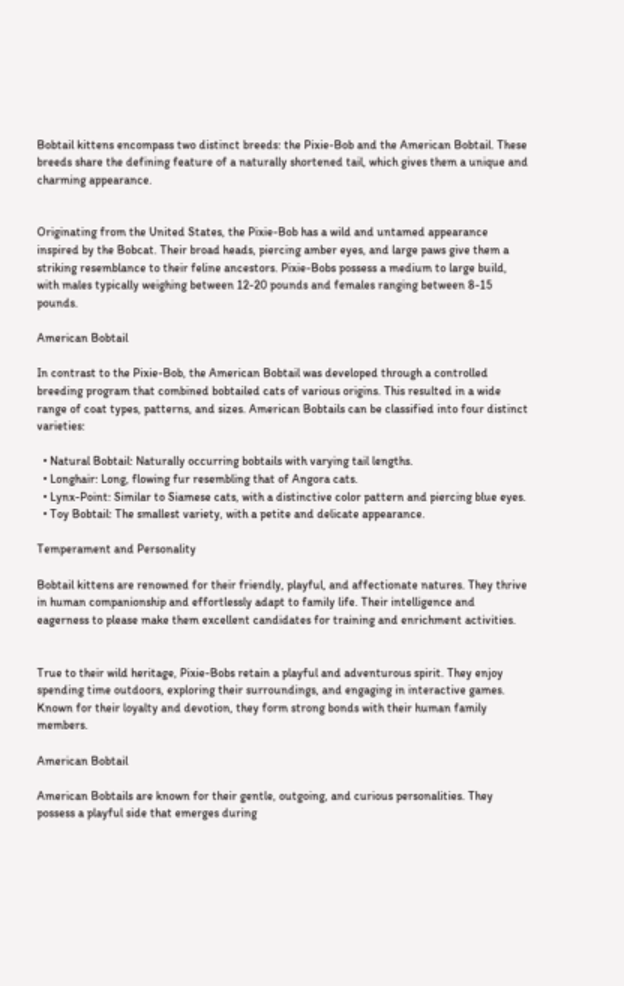Bobtail kittens encompass two distinct breeds: the Pixie-Bob and the American Bobtail. These breeds share the defining feature of a naturally shortened tail, which gives them a unique and charming appearance.


Originating from the United States, the Pixie-Bob has a wild and untamed appearance inspired by the Bobcat. Their broad heads, piercing amber eyes, and large paws give them a striking resemblance to their feline ancestors. Pixie-Bobs possess a medium to large build, with males typically weighing between 12-20 pounds and females ranging between 8-15 pounds.

American Bobtail

In contrast to the Pixie-Bob, the American Bobtail was developed through a controlled breeding program that combined bobtailed cats of various origins. This resulted in a wide range of coat types, patterns, and sizes. American Bobtails can be classified into four distinct varieties:

  • Natural Bobtail: Naturally occurring bobtails with varying tail lengths.
  • Longhair: Long, flowing fur resembling that of Angora cats.
  • Lynx-Point: Similar to Siamese cats, with a distinctive color pattern and piercing blue eyes.
  • Toy Bobtail: The smallest variety, with a petite and delicate appearance.

Temperament and Personality

Bobtail kittens are renowned for their friendly, playful, and affectionate natures. They thrive in human companionship and effortlessly adapt to family life. Their intelligence and eagerness to please make them excellent candidates for training and enrichment activities.


True to their wild heritage, Pixie-Bobs retain a playful and adventurous spirit. They enjoy spending time outdoors, exploring their surroundings, and engaging in interactive games. Known for their loyalty and devotion, they form strong bonds with their human family members.

American Bobtail

American Bobtails are known for their gentle, outgoing, and curious personalities. They possess a playful side that emerges during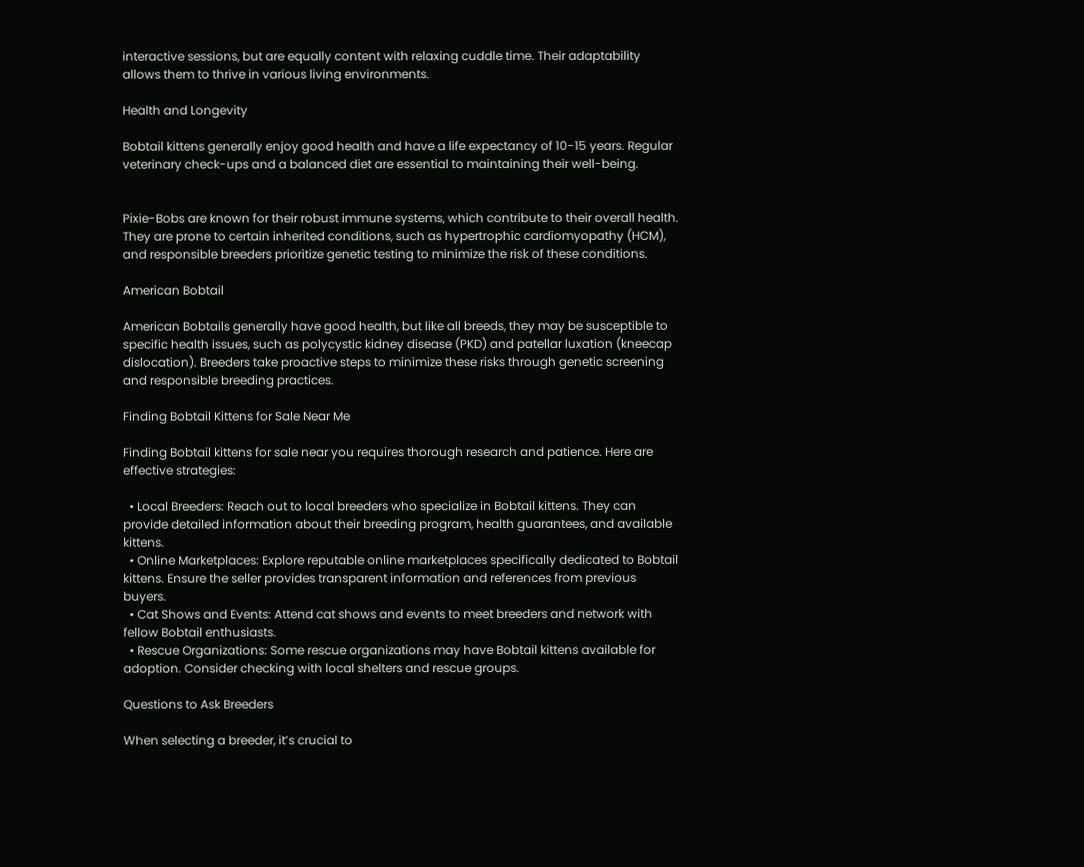interactive sessions, but are equally content with relaxing cuddle time. Their adaptability allows them to thrive in various living environments.

Health and Longevity

Bobtail kittens generally enjoy good health and have a life expectancy of 10-15 years. Regular veterinary check-ups and a balanced diet are essential to maintaining their well-being.


Pixie-Bobs are known for their robust immune systems, which contribute to their overall health. They are prone to certain inherited conditions, such as hypertrophic cardiomyopathy (HCM), and responsible breeders prioritize genetic testing to minimize the risk of these conditions.

American Bobtail

American Bobtails generally have good health, but like all breeds, they may be susceptible to specific health issues, such as polycystic kidney disease (PKD) and patellar luxation (kneecap dislocation). Breeders take proactive steps to minimize these risks through genetic screening and responsible breeding practices.

Finding Bobtail Kittens for Sale Near Me

Finding Bobtail kittens for sale near you requires thorough research and patience. Here are effective strategies:

  • Local Breeders: Reach out to local breeders who specialize in Bobtail kittens. They can provide detailed information about their breeding program, health guarantees, and available kittens.
  • Online Marketplaces: Explore reputable online marketplaces specifically dedicated to Bobtail kittens. Ensure the seller provides transparent information and references from previous buyers.
  • Cat Shows and Events: Attend cat shows and events to meet breeders and network with fellow Bobtail enthusiasts.
  • Rescue Organizations: Some rescue organizations may have Bobtail kittens available for adoption. Consider checking with local shelters and rescue groups.

Questions to Ask Breeders

When selecting a breeder, it’s crucial to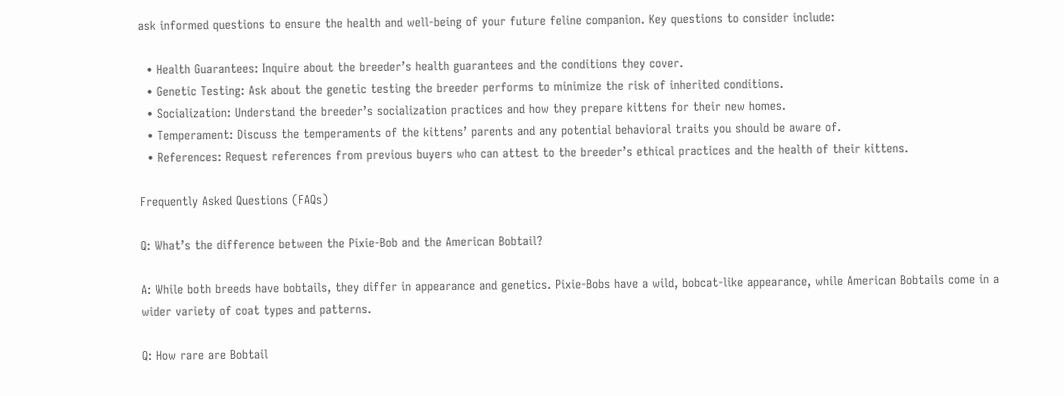ask informed questions to ensure the health and well-being of your future feline companion. Key questions to consider include:

  • Health Guarantees: Inquire about the breeder’s health guarantees and the conditions they cover.
  • Genetic Testing: Ask about the genetic testing the breeder performs to minimize the risk of inherited conditions.
  • Socialization: Understand the breeder’s socialization practices and how they prepare kittens for their new homes.
  • Temperament: Discuss the temperaments of the kittens’ parents and any potential behavioral traits you should be aware of.
  • References: Request references from previous buyers who can attest to the breeder’s ethical practices and the health of their kittens.

Frequently Asked Questions (FAQs)

Q: What’s the difference between the Pixie-Bob and the American Bobtail?

A: While both breeds have bobtails, they differ in appearance and genetics. Pixie-Bobs have a wild, bobcat-like appearance, while American Bobtails come in a wider variety of coat types and patterns.

Q: How rare are Bobtail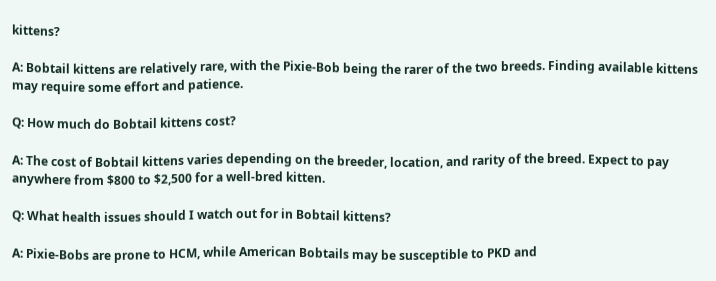kittens?

A: Bobtail kittens are relatively rare, with the Pixie-Bob being the rarer of the two breeds. Finding available kittens may require some effort and patience.

Q: How much do Bobtail kittens cost?

A: The cost of Bobtail kittens varies depending on the breeder, location, and rarity of the breed. Expect to pay anywhere from $800 to $2,500 for a well-bred kitten.

Q: What health issues should I watch out for in Bobtail kittens?

A: Pixie-Bobs are prone to HCM, while American Bobtails may be susceptible to PKD and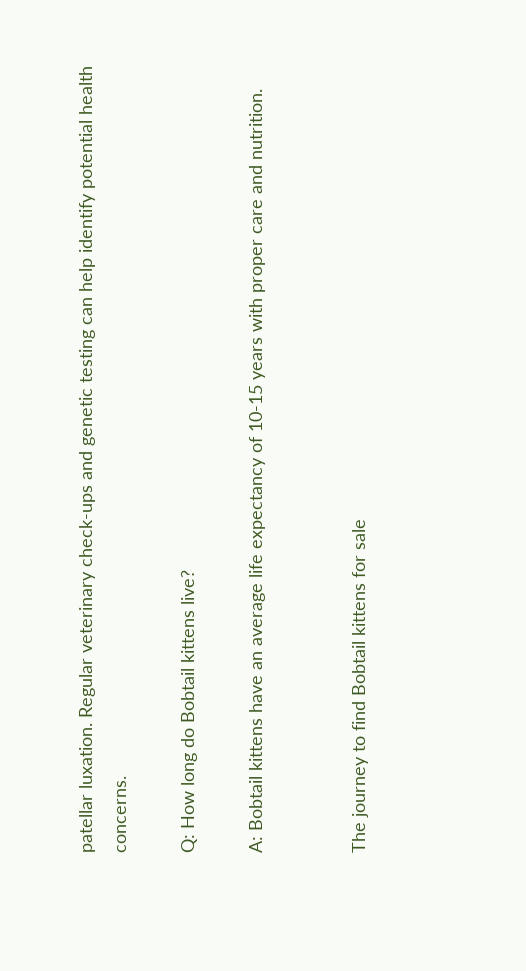patellar luxation. Regular veterinary check-ups and genetic testing can help identify potential health concerns.

Q: How long do Bobtail kittens live?

A: Bobtail kittens have an average life expectancy of 10-15 years with proper care and nutrition.


The journey to find Bobtail kittens for sale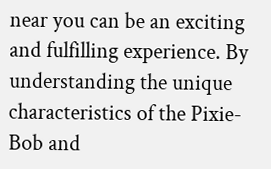near you can be an exciting and fulfilling experience. By understanding the unique characteristics of the Pixie-Bob and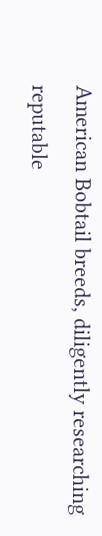American Bobtail breeds, diligently researching reputable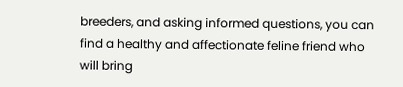breeders, and asking informed questions, you can find a healthy and affectionate feline friend who will bring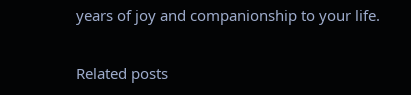years of joy and companionship to your life.

Related posts